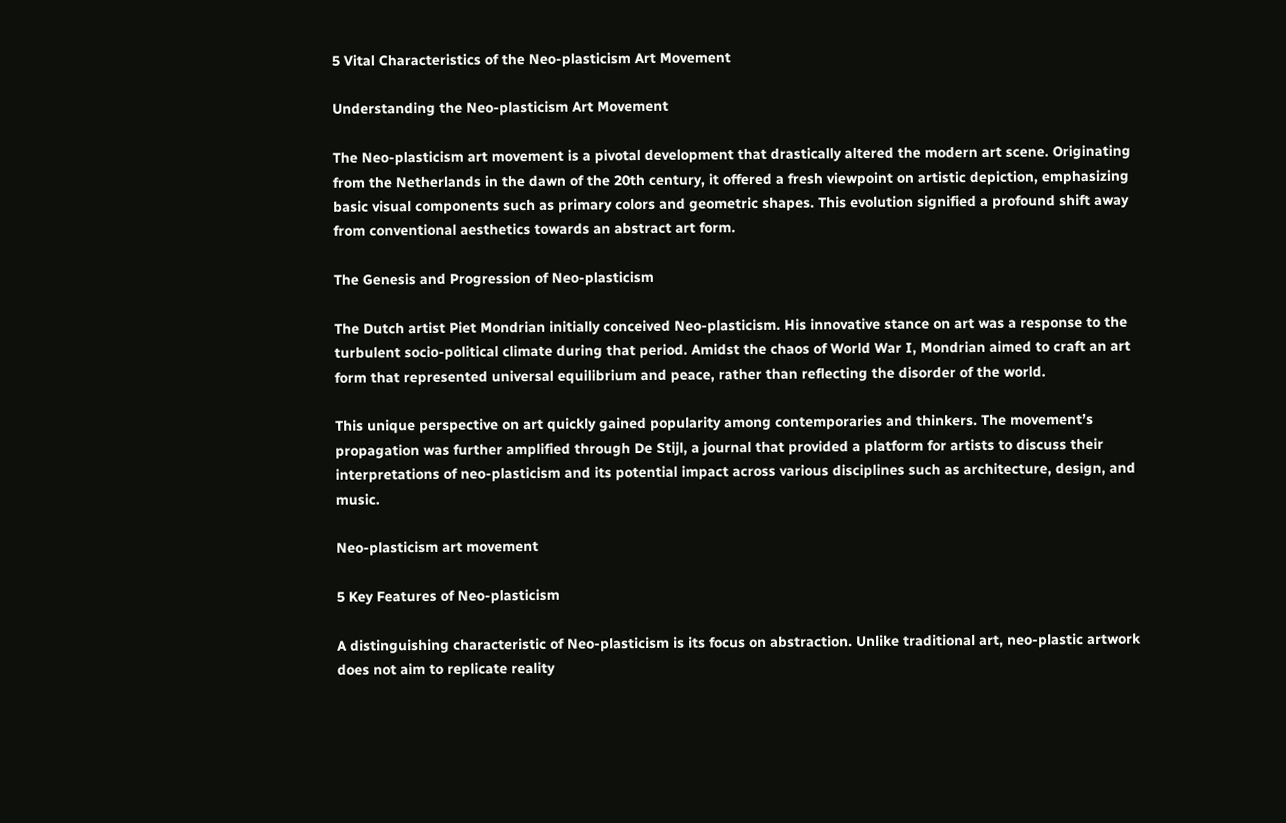5 Vital Characteristics of the Neo-plasticism Art Movement

Understanding the Neo-plasticism Art Movement

The Neo-plasticism art movement is a pivotal development that drastically altered the modern art scene. Originating from the Netherlands in the dawn of the 20th century, it offered a fresh viewpoint on artistic depiction, emphasizing basic visual components such as primary colors and geometric shapes. This evolution signified a profound shift away from conventional aesthetics towards an abstract art form.

The Genesis and Progression of Neo-plasticism

The Dutch artist Piet Mondrian initially conceived Neo-plasticism. His innovative stance on art was a response to the turbulent socio-political climate during that period. Amidst the chaos of World War I, Mondrian aimed to craft an art form that represented universal equilibrium and peace, rather than reflecting the disorder of the world.

This unique perspective on art quickly gained popularity among contemporaries and thinkers. The movement’s propagation was further amplified through De Stijl, a journal that provided a platform for artists to discuss their interpretations of neo-plasticism and its potential impact across various disciplines such as architecture, design, and music.

Neo-plasticism art movement

5 Key Features of Neo-plasticism

A distinguishing characteristic of Neo-plasticism is its focus on abstraction. Unlike traditional art, neo-plastic artwork does not aim to replicate reality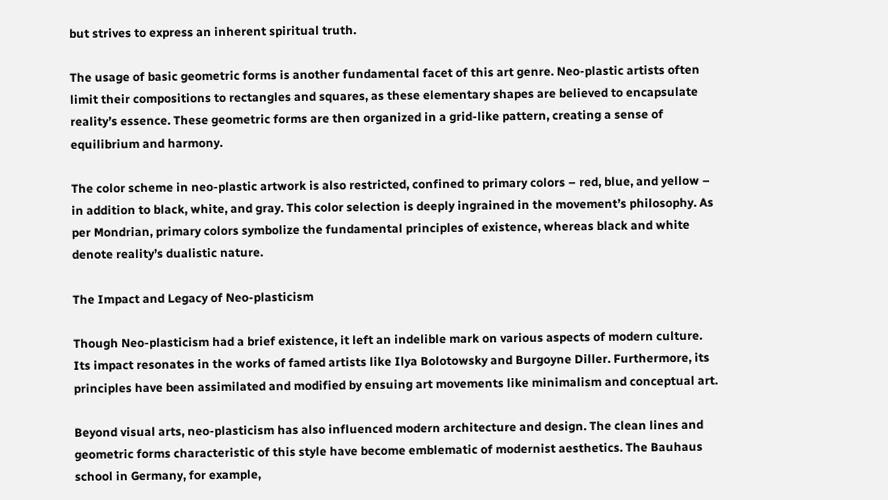but strives to express an inherent spiritual truth.

The usage of basic geometric forms is another fundamental facet of this art genre. Neo-plastic artists often limit their compositions to rectangles and squares, as these elementary shapes are believed to encapsulate reality’s essence. These geometric forms are then organized in a grid-like pattern, creating a sense of equilibrium and harmony.

The color scheme in neo-plastic artwork is also restricted, confined to primary colors – red, blue, and yellow – in addition to black, white, and gray. This color selection is deeply ingrained in the movement’s philosophy. As per Mondrian, primary colors symbolize the fundamental principles of existence, whereas black and white denote reality’s dualistic nature.

The Impact and Legacy of Neo-plasticism

Though Neo-plasticism had a brief existence, it left an indelible mark on various aspects of modern culture. Its impact resonates in the works of famed artists like Ilya Bolotowsky and Burgoyne Diller. Furthermore, its principles have been assimilated and modified by ensuing art movements like minimalism and conceptual art.

Beyond visual arts, neo-plasticism has also influenced modern architecture and design. The clean lines and geometric forms characteristic of this style have become emblematic of modernist aesthetics. The Bauhaus school in Germany, for example,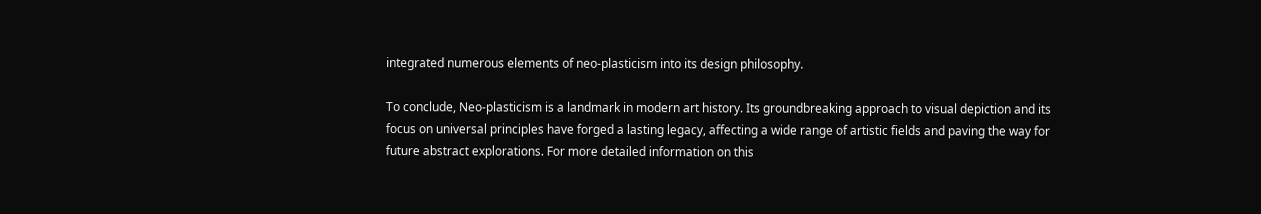integrated numerous elements of neo-plasticism into its design philosophy.

To conclude, Neo-plasticism is a landmark in modern art history. Its groundbreaking approach to visual depiction and its focus on universal principles have forged a lasting legacy, affecting a wide range of artistic fields and paving the way for future abstract explorations. For more detailed information on this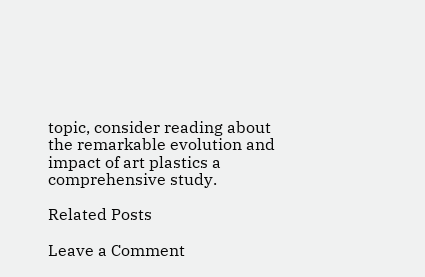topic, consider reading about the remarkable evolution and impact of art plastics a comprehensive study.

Related Posts

Leave a Comment